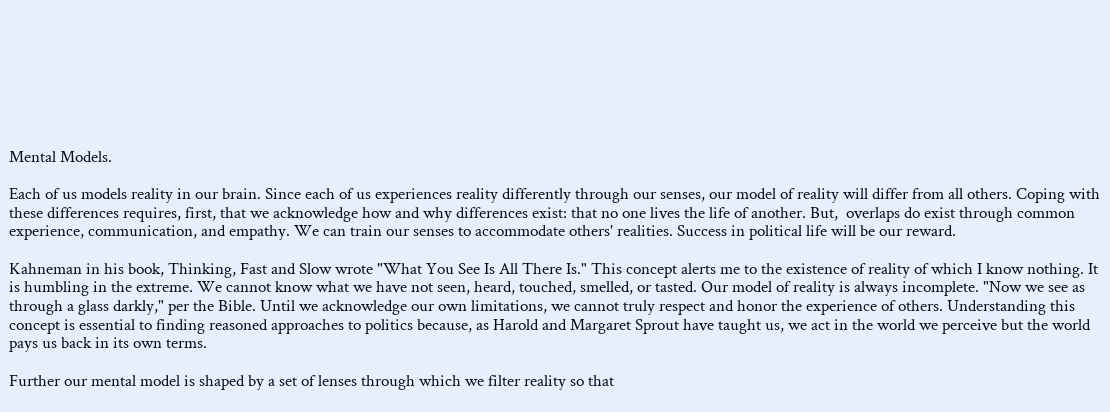Mental Models.

Each of us models reality in our brain. Since each of us experiences reality differently through our senses, our model of reality will differ from all others. Coping with these differences requires, first, that we acknowledge how and why differences exist: that no one lives the life of another. But,  overlaps do exist through common experience, communication, and empathy. We can train our senses to accommodate others' realities. Success in political life will be our reward.

Kahneman in his book, Thinking, Fast and Slow wrote "What You See Is All There Is." This concept alerts me to the existence of reality of which I know nothing. It is humbling in the extreme. We cannot know what we have not seen, heard, touched, smelled, or tasted. Our model of reality is always incomplete. "Now we see as through a glass darkly," per the Bible. Until we acknowledge our own limitations, we cannot truly respect and honor the experience of others. Understanding this concept is essential to finding reasoned approaches to politics because, as Harold and Margaret Sprout have taught us, we act in the world we perceive but the world pays us back in its own terms.

Further our mental model is shaped by a set of lenses through which we filter reality so that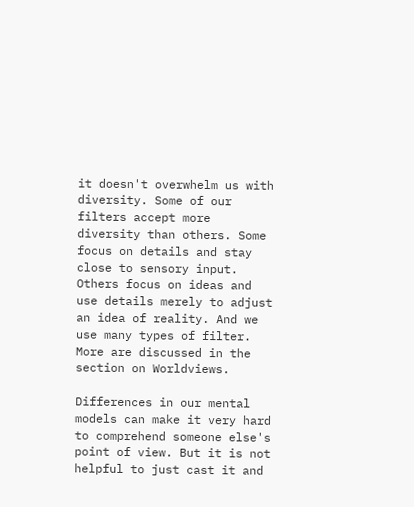it doesn't overwhelm us with diversity. Some of our filters accept more diversity than others. Some focus on details and stay close to sensory input. Others focus on ideas and use details merely to adjust an idea of reality. And we use many types of filter. More are discussed in the section on Worldviews.

Differences in our mental models can make it very hard to comprehend someone else's point of view. But it is not helpful to just cast it and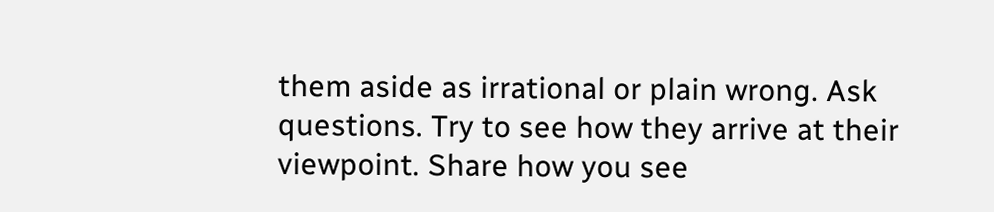them aside as irrational or plain wrong. Ask questions. Try to see how they arrive at their viewpoint. Share how you see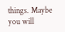things. Maybe you will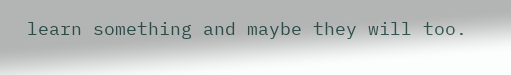learn something and maybe they will too.